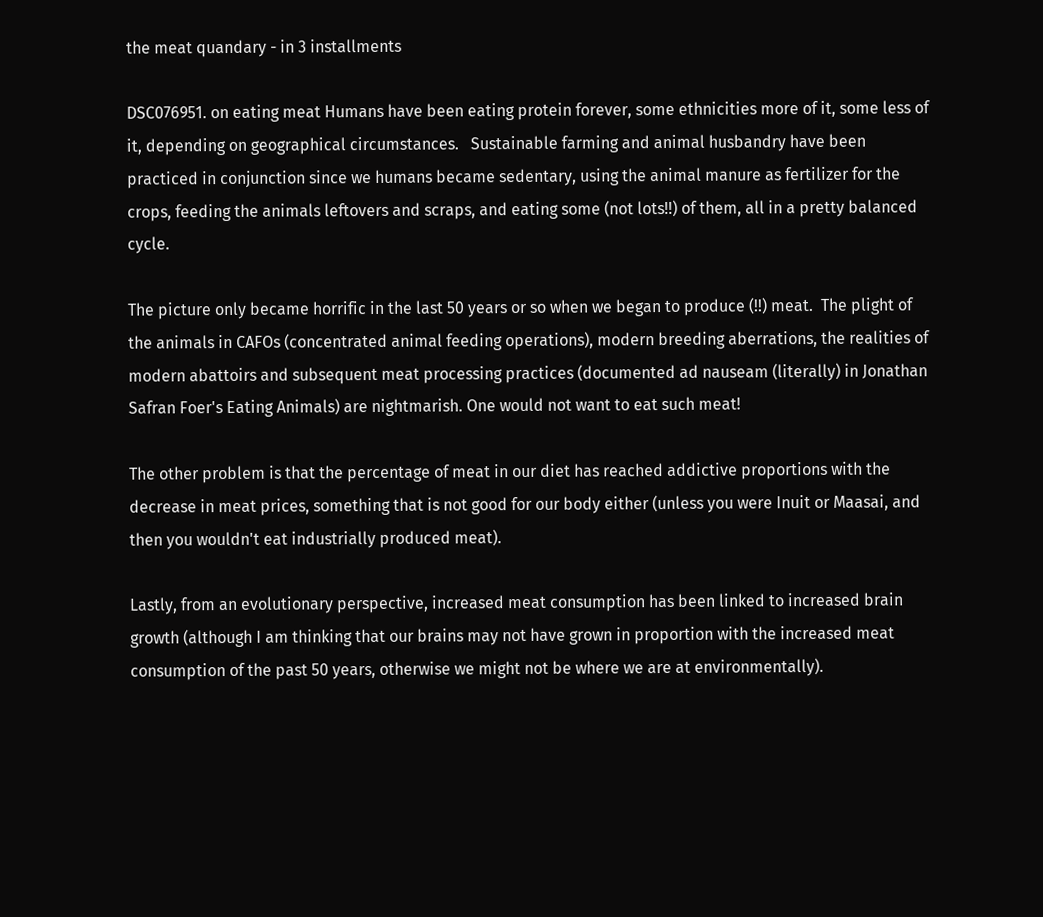the meat quandary - in 3 installments

DSC076951. on eating meat Humans have been eating protein forever, some ethnicities more of it, some less of it, depending on geographical circumstances.   Sustainable farming and animal husbandry have been practiced in conjunction since we humans became sedentary, using the animal manure as fertilizer for the crops, feeding the animals leftovers and scraps, and eating some (not lots!!) of them, all in a pretty balanced cycle.

The picture only became horrific in the last 50 years or so when we began to produce (!!) meat.  The plight of the animals in CAFOs (concentrated animal feeding operations), modern breeding aberrations, the realities of modern abattoirs and subsequent meat processing practices (documented ad nauseam (literally) in Jonathan Safran Foer's Eating Animals) are nightmarish. One would not want to eat such meat!

The other problem is that the percentage of meat in our diet has reached addictive proportions with the decrease in meat prices, something that is not good for our body either (unless you were Inuit or Maasai, and then you wouldn't eat industrially produced meat).

Lastly, from an evolutionary perspective, increased meat consumption has been linked to increased brain growth (although I am thinking that our brains may not have grown in proportion with the increased meat consumption of the past 50 years, otherwise we might not be where we are at environmentally).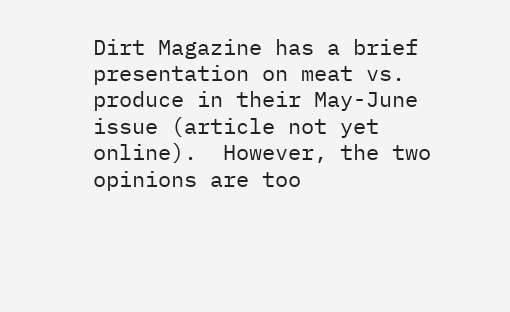Dirt Magazine has a brief presentation on meat vs. produce in their May-June issue (article not yet online).  However, the two opinions are too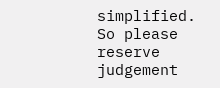simplified.  So please reserve judgement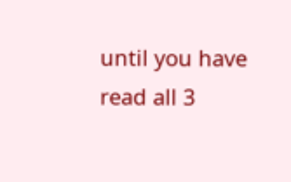until you have read all 3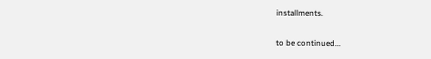installments.

to be continued...